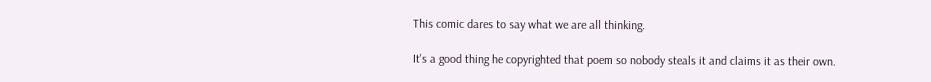This comic dares to say what we are all thinking.

It's a good thing he copyrighted that poem so nobody steals it and claims it as their own.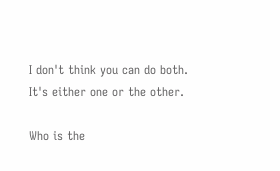I don't think you can do both. It's either one or the other.

Who is the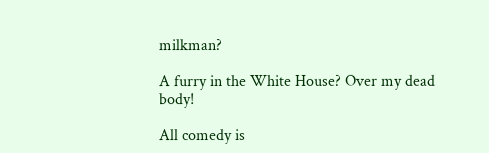milkman?

A furry in the White House? Over my dead body!

All comedy is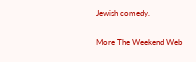Jewish comedy.

More The Weekend Web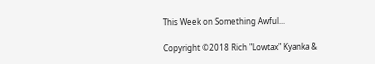This Week on Something Awful...

Copyright ©2018 Rich "Lowtax" Kyanka &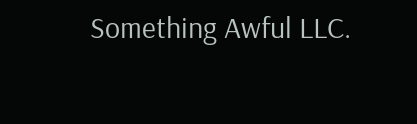Something Awful LLC.